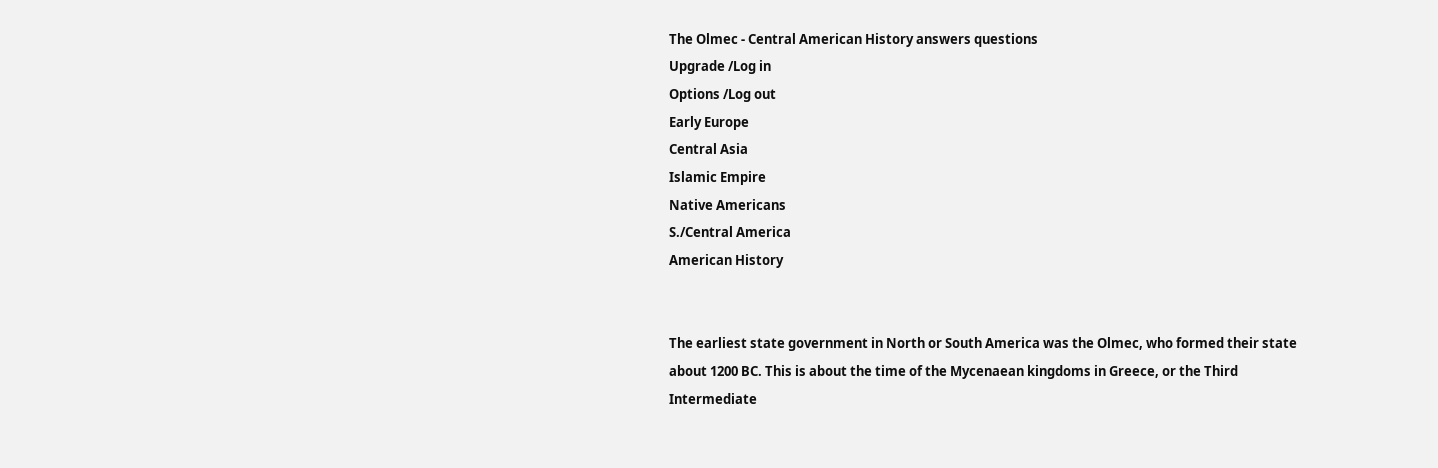The Olmec - Central American History answers questions
Upgrade /Log in
Options /Log out
Early Europe
Central Asia
Islamic Empire
Native Americans
S./Central America
American History


The earliest state government in North or South America was the Olmec, who formed their state about 1200 BC. This is about the time of the Mycenaean kingdoms in Greece, or the Third Intermediate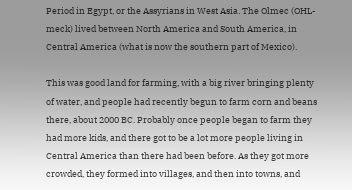Period in Egypt, or the Assyrians in West Asia. The Olmec (OHL-meck) lived between North America and South America, in Central America (what is now the southern part of Mexico).

This was good land for farming, with a big river bringing plenty of water, and people had recently begun to farm corn and beans there, about 2000 BC. Probably once people began to farm they had more kids, and there got to be a lot more people living in Central America than there had been before. As they got more crowded, they formed into villages, and then into towns, and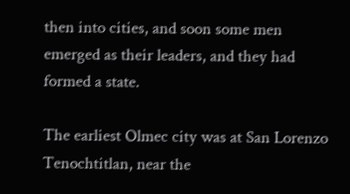then into cities, and soon some men emerged as their leaders, and they had formed a state.

The earliest Olmec city was at San Lorenzo Tenochtitlan, near the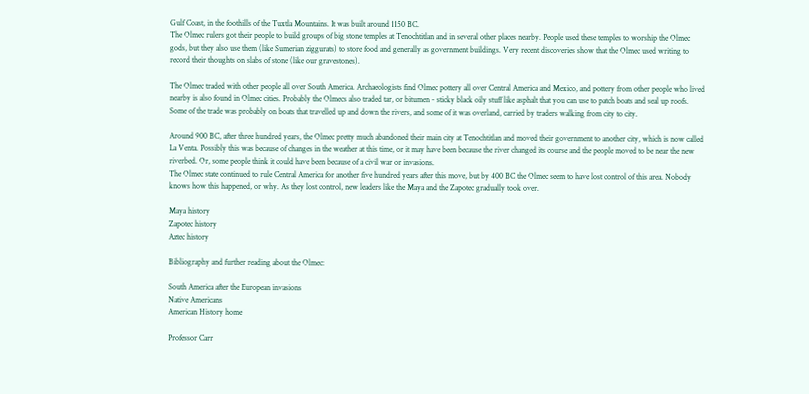Gulf Coast, in the foothills of the Tuxtla Mountains. It was built around 1150 BC.
The Olmec rulers got their people to build groups of big stone temples at Tenochtitlan and in several other places nearby. People used these temples to worship the Olmec gods, but they also use them (like Sumerian ziggurats) to store food and generally as government buildings. Very recent discoveries show that the Olmec used writing to record their thoughts on slabs of stone (like our gravestones).

The Olmec traded with other people all over South America. Archaeologists find Olmec pottery all over Central America and Mexico, and pottery from other people who lived nearby is also found in Olmec cities. Probably the Olmecs also traded tar, or bitumen - sticky black oily stuff like asphalt that you can use to patch boats and seal up roofs. Some of the trade was probably on boats that travelled up and down the rivers, and some of it was overland, carried by traders walking from city to city.

Around 900 BC, after three hundred years, the Olmec pretty much abandoned their main city at Tenochtitlan and moved their government to another city, which is now called La Venta. Possibly this was because of changes in the weather at this time, or it may have been because the river changed its course and the people moved to be near the new riverbed. Or, some people think it could have been because of a civil war or invasions.
The Olmec state continued to rule Central America for another five hundred years after this move, but by 400 BC the Olmec seem to have lost control of this area. Nobody knows how this happened, or why. As they lost control, new leaders like the Maya and the Zapotec gradually took over.

Maya history
Zapotec history
Aztec history

Bibliography and further reading about the Olmec:

South America after the European invasions
Native Americans
American History home

Professor Carr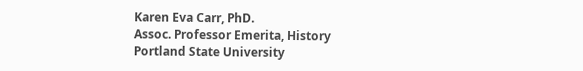Karen Eva Carr, PhD.
Assoc. Professor Emerita, History
Portland State University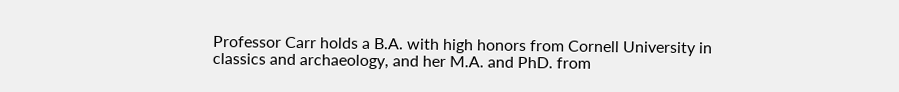Professor Carr holds a B.A. with high honors from Cornell University in classics and archaeology, and her M.A. and PhD. from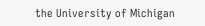the University of Michigan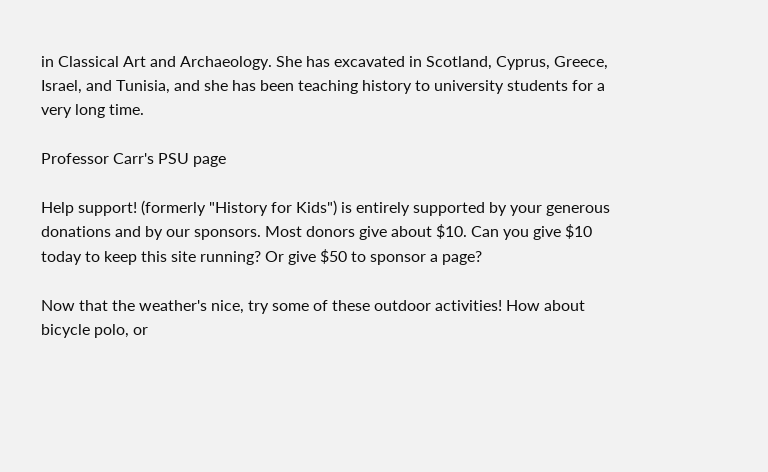in Classical Art and Archaeology. She has excavated in Scotland, Cyprus, Greece, Israel, and Tunisia, and she has been teaching history to university students for a very long time.

Professor Carr's PSU page

Help support! (formerly "History for Kids") is entirely supported by your generous donations and by our sponsors. Most donors give about $10. Can you give $10 today to keep this site running? Or give $50 to sponsor a page?

Now that the weather's nice, try some of these outdoor activities! How about bicycle polo, or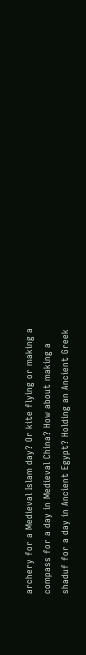archery for a Medieval Islam day? Or kite flying or making a compass for a day in Medieval China? How about making a shaduf for a day in Ancient Egypt? Holding an Ancient Greek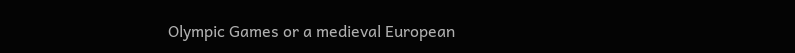Olympic Games or a medieval European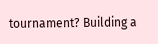tournament? Building a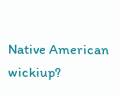Native American wickiup?